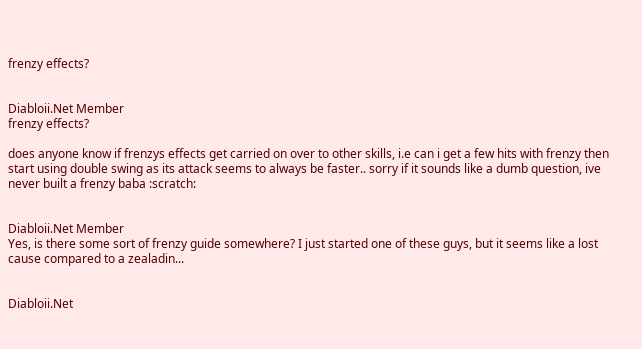frenzy effects?


Diabloii.Net Member
frenzy effects?

does anyone know if frenzys effects get carried on over to other skills, i.e can i get a few hits with frenzy then start using double swing as its attack seems to always be faster.. sorry if it sounds like a dumb question, ive never built a frenzy baba :scratch:


Diabloii.Net Member
Yes, is there some sort of frenzy guide somewhere? I just started one of these guys, but it seems like a lost cause compared to a zealadin...


Diabloii.Net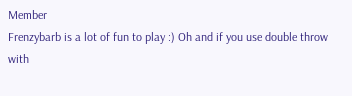Member
Frenzybarb is a lot of fun to play :) Oh and if you use double throw with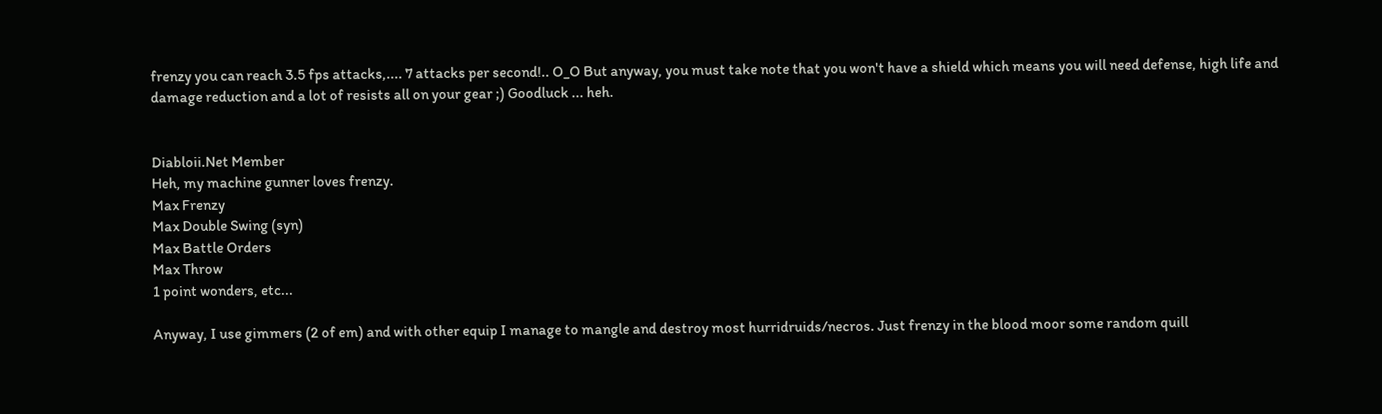frenzy you can reach 3.5 fps attacks,.... 7 attacks per second!.. O_O But anyway, you must take note that you won't have a shield which means you will need defense, high life and damage reduction and a lot of resists all on your gear ;) Goodluck ... heh.


Diabloii.Net Member
Heh, my machine gunner loves frenzy.
Max Frenzy
Max Double Swing (syn)
Max Battle Orders
Max Throw
1 point wonders, etc...

Anyway, I use gimmers (2 of em) and with other equip I manage to mangle and destroy most hurridruids/necros. Just frenzy in the blood moor some random quill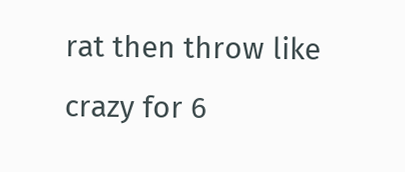rat then throw like crazy for 6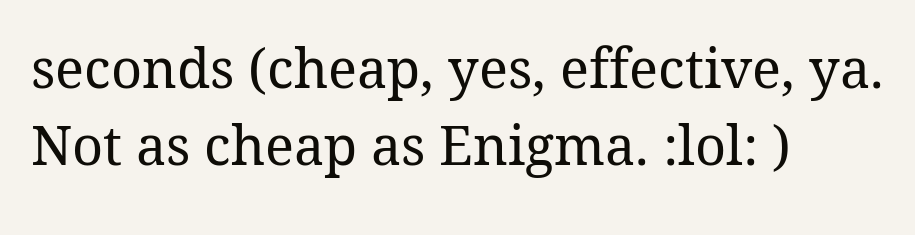seconds (cheap, yes, effective, ya. Not as cheap as Enigma. :lol: )